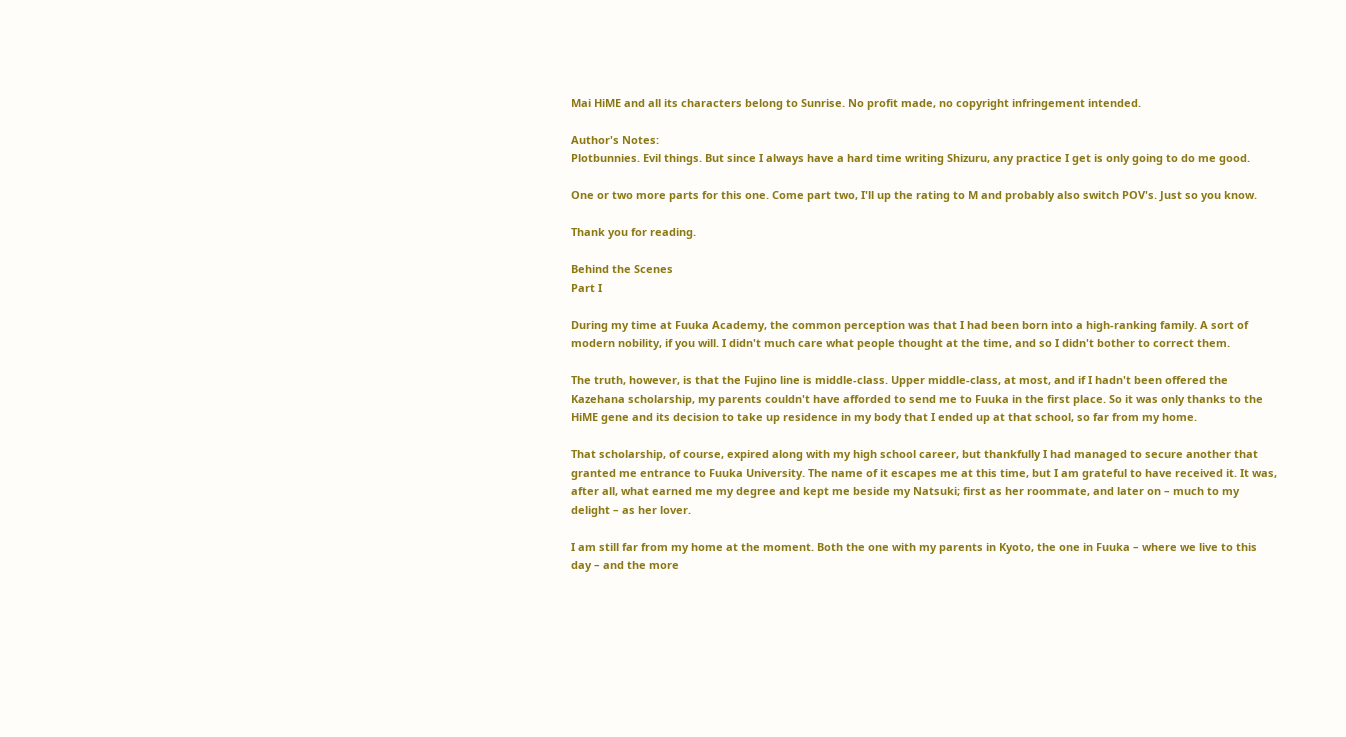Mai HiME and all its characters belong to Sunrise. No profit made, no copyright infringement intended.

Author's Notes:
Plotbunnies. Evil things. But since I always have a hard time writing Shizuru, any practice I get is only going to do me good.

One or two more parts for this one. Come part two, I'll up the rating to M and probably also switch POV's. Just so you know.

Thank you for reading.

Behind the Scenes
Part I

During my time at Fuuka Academy, the common perception was that I had been born into a high-ranking family. A sort of modern nobility, if you will. I didn't much care what people thought at the time, and so I didn't bother to correct them.

The truth, however, is that the Fujino line is middle-class. Upper middle-class, at most, and if I hadn't been offered the Kazehana scholarship, my parents couldn't have afforded to send me to Fuuka in the first place. So it was only thanks to the HiME gene and its decision to take up residence in my body that I ended up at that school, so far from my home.

That scholarship, of course, expired along with my high school career, but thankfully I had managed to secure another that granted me entrance to Fuuka University. The name of it escapes me at this time, but I am grateful to have received it. It was, after all, what earned me my degree and kept me beside my Natsuki; first as her roommate, and later on – much to my delight – as her lover.

I am still far from my home at the moment. Both the one with my parents in Kyoto, the one in Fuuka – where we live to this day – and the more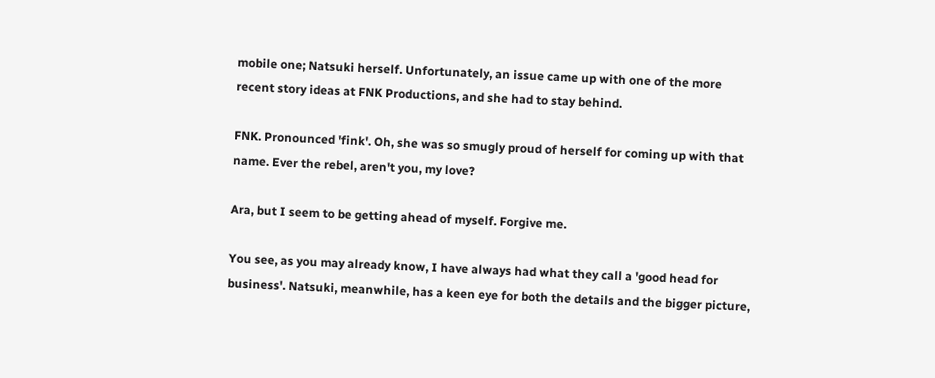mobile one; Natsuki herself. Unfortunately, an issue came up with one of the more recent story ideas at FNK Productions, and she had to stay behind.

FNK. Pronounced 'fink'. Oh, she was so smugly proud of herself for coming up with that name. Ever the rebel, aren't you, my love?

Ara, but I seem to be getting ahead of myself. Forgive me.

You see, as you may already know, I have always had what they call a 'good head for business'. Natsuki, meanwhile, has a keen eye for both the details and the bigger picture,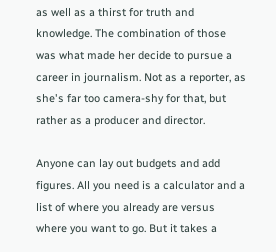as well as a thirst for truth and knowledge. The combination of those was what made her decide to pursue a career in journalism. Not as a reporter, as she's far too camera-shy for that, but rather as a producer and director.

Anyone can lay out budgets and add figures. All you need is a calculator and a list of where you already are versus where you want to go. But it takes a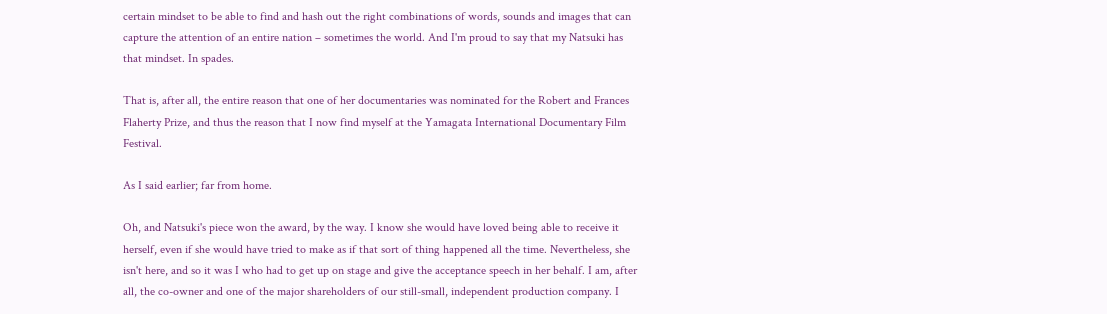certain mindset to be able to find and hash out the right combinations of words, sounds and images that can capture the attention of an entire nation – sometimes the world. And I'm proud to say that my Natsuki has that mindset. In spades.

That is, after all, the entire reason that one of her documentaries was nominated for the Robert and Frances Flaherty Prize, and thus the reason that I now find myself at the Yamagata International Documentary Film Festival.

As I said earlier; far from home.

Oh, and Natsuki's piece won the award, by the way. I know she would have loved being able to receive it herself, even if she would have tried to make as if that sort of thing happened all the time. Nevertheless, she isn't here, and so it was I who had to get up on stage and give the acceptance speech in her behalf. I am, after all, the co-owner and one of the major shareholders of our still-small, independent production company. I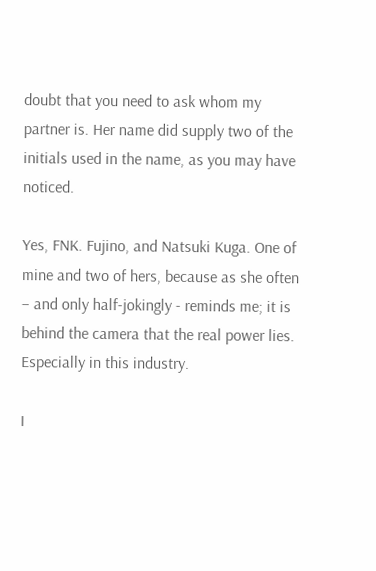doubt that you need to ask whom my partner is. Her name did supply two of the initials used in the name, as you may have noticed.

Yes, FNK. Fujino, and Natsuki Kuga. One of mine and two of hers, because as she often – and only half-jokingly - reminds me; it is behind the camera that the real power lies. Especially in this industry.

I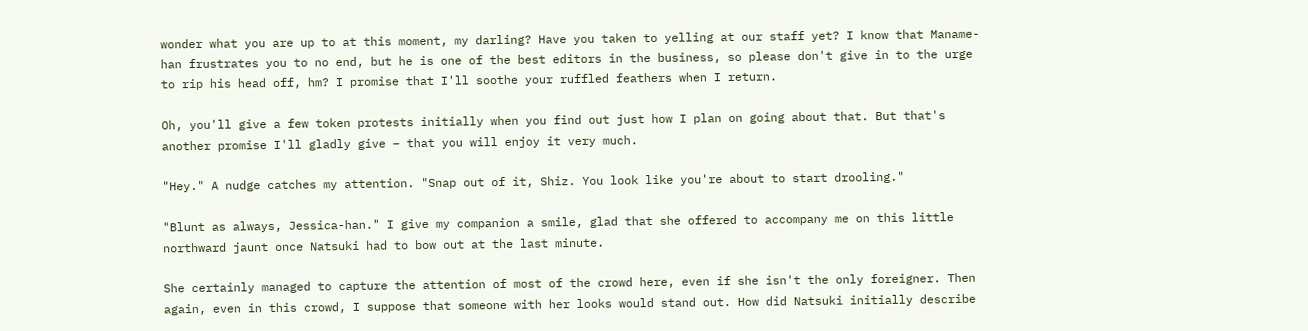wonder what you are up to at this moment, my darling? Have you taken to yelling at our staff yet? I know that Maname-han frustrates you to no end, but he is one of the best editors in the business, so please don't give in to the urge to rip his head off, hm? I promise that I'll soothe your ruffled feathers when I return.

Oh, you'll give a few token protests initially when you find out just how I plan on going about that. But that's another promise I'll gladly give – that you will enjoy it very much.

"Hey." A nudge catches my attention. "Snap out of it, Shiz. You look like you're about to start drooling."

"Blunt as always, Jessica-han." I give my companion a smile, glad that she offered to accompany me on this little northward jaunt once Natsuki had to bow out at the last minute.

She certainly managed to capture the attention of most of the crowd here, even if she isn't the only foreigner. Then again, even in this crowd, I suppose that someone with her looks would stand out. How did Natsuki initially describe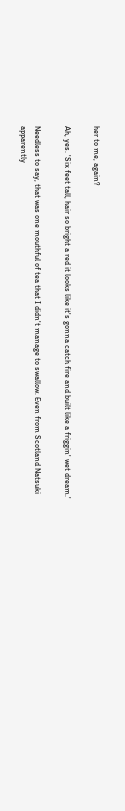her to me, again?

Ah, yes. 'Six feet tall, hair so bright a red it looks like it's gonna catch fire and built like a friggin' wet dream.'

Needless to say, that was one mouthful of tea that I didn't manage to swallow. Even from Scotland Natsuki apparently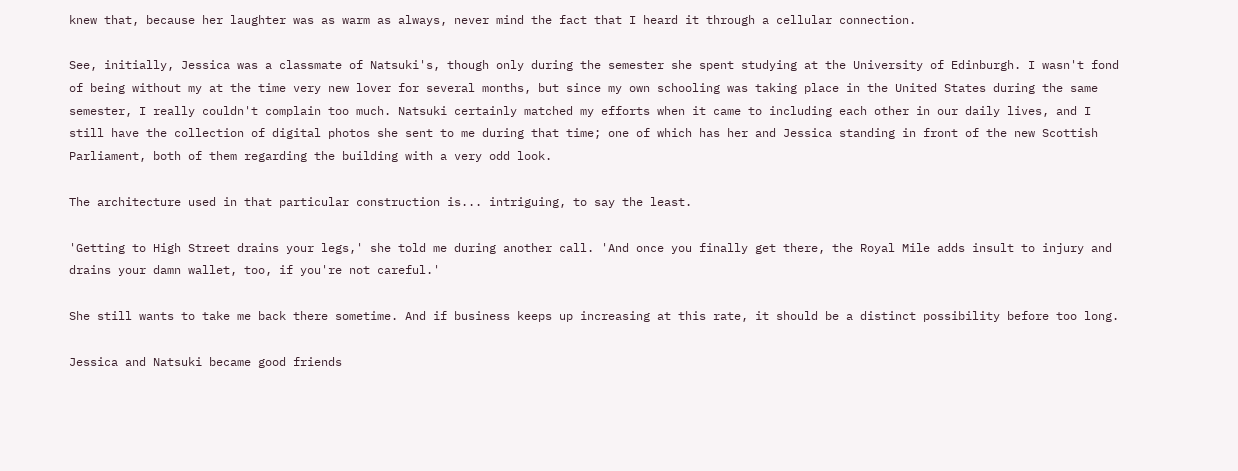knew that, because her laughter was as warm as always, never mind the fact that I heard it through a cellular connection.

See, initially, Jessica was a classmate of Natsuki's, though only during the semester she spent studying at the University of Edinburgh. I wasn't fond of being without my at the time very new lover for several months, but since my own schooling was taking place in the United States during the same semester, I really couldn't complain too much. Natsuki certainly matched my efforts when it came to including each other in our daily lives, and I still have the collection of digital photos she sent to me during that time; one of which has her and Jessica standing in front of the new Scottish Parliament, both of them regarding the building with a very odd look.

The architecture used in that particular construction is... intriguing, to say the least.

'Getting to High Street drains your legs,' she told me during another call. 'And once you finally get there, the Royal Mile adds insult to injury and drains your damn wallet, too, if you're not careful.'

She still wants to take me back there sometime. And if business keeps up increasing at this rate, it should be a distinct possibility before too long.

Jessica and Natsuki became good friends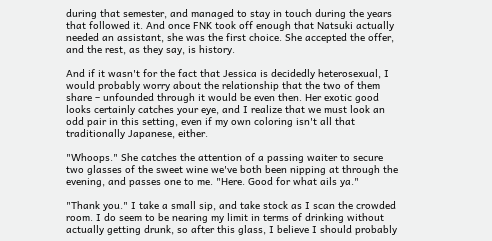during that semester, and managed to stay in touch during the years that followed it. And once FNK took off enough that Natsuki actually needed an assistant, she was the first choice. She accepted the offer, and the rest, as they say, is history.

And if it wasn't for the fact that Jessica is decidedly heterosexual, I would probably worry about the relationship that the two of them share – unfounded through it would be even then. Her exotic good looks certainly catches your eye, and I realize that we must look an odd pair in this setting, even if my own coloring isn't all that traditionally Japanese, either.

"Whoops." She catches the attention of a passing waiter to secure two glasses of the sweet wine we've both been nipping at through the evening, and passes one to me. "Here. Good for what ails ya."

"Thank you." I take a small sip, and take stock as I scan the crowded room. I do seem to be nearing my limit in terms of drinking without actually getting drunk, so after this glass, I believe I should probably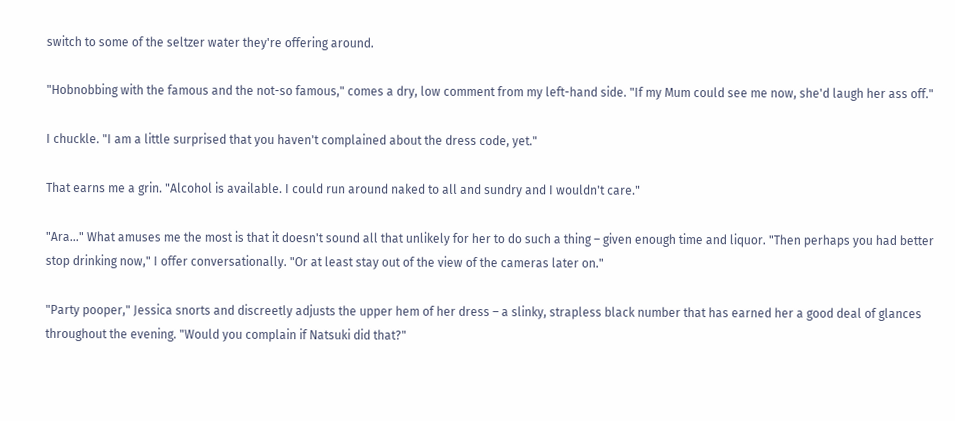switch to some of the seltzer water they're offering around.

"Hobnobbing with the famous and the not-so famous," comes a dry, low comment from my left-hand side. "If my Mum could see me now, she'd laugh her ass off."

I chuckle. "I am a little surprised that you haven't complained about the dress code, yet."

That earns me a grin. "Alcohol is available. I could run around naked to all and sundry and I wouldn't care."

"Ara..." What amuses me the most is that it doesn't sound all that unlikely for her to do such a thing – given enough time and liquor. "Then perhaps you had better stop drinking now," I offer conversationally. "Or at least stay out of the view of the cameras later on."

"Party pooper," Jessica snorts and discreetly adjusts the upper hem of her dress – a slinky, strapless black number that has earned her a good deal of glances throughout the evening. "Would you complain if Natsuki did that?"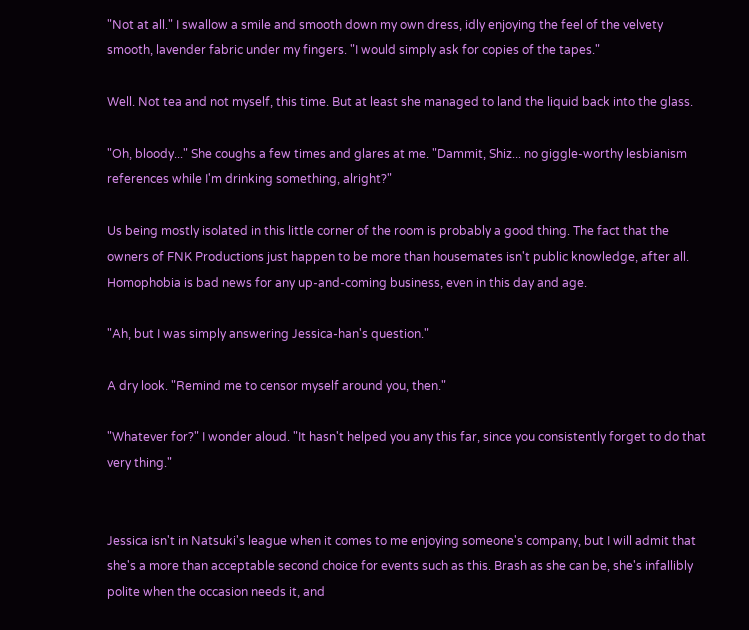"Not at all." I swallow a smile and smooth down my own dress, idly enjoying the feel of the velvety smooth, lavender fabric under my fingers. "I would simply ask for copies of the tapes."

Well. Not tea and not myself, this time. But at least she managed to land the liquid back into the glass.

"Oh, bloody..." She coughs a few times and glares at me. "Dammit, Shiz... no giggle-worthy lesbianism references while I'm drinking something, alright?"

Us being mostly isolated in this little corner of the room is probably a good thing. The fact that the owners of FNK Productions just happen to be more than housemates isn't public knowledge, after all. Homophobia is bad news for any up-and-coming business, even in this day and age.

"Ah, but I was simply answering Jessica-han's question."

A dry look. "Remind me to censor myself around you, then."

"Whatever for?" I wonder aloud. "It hasn't helped you any this far, since you consistently forget to do that very thing."


Jessica isn't in Natsuki's league when it comes to me enjoying someone's company, but I will admit that she's a more than acceptable second choice for events such as this. Brash as she can be, she's infallibly polite when the occasion needs it, and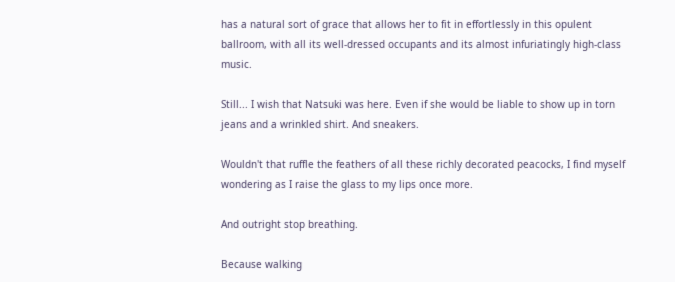has a natural sort of grace that allows her to fit in effortlessly in this opulent ballroom, with all its well-dressed occupants and its almost infuriatingly high-class music.

Still... I wish that Natsuki was here. Even if she would be liable to show up in torn jeans and a wrinkled shirt. And sneakers.

Wouldn't that ruffle the feathers of all these richly decorated peacocks, I find myself wondering as I raise the glass to my lips once more.

And outright stop breathing.

Because walking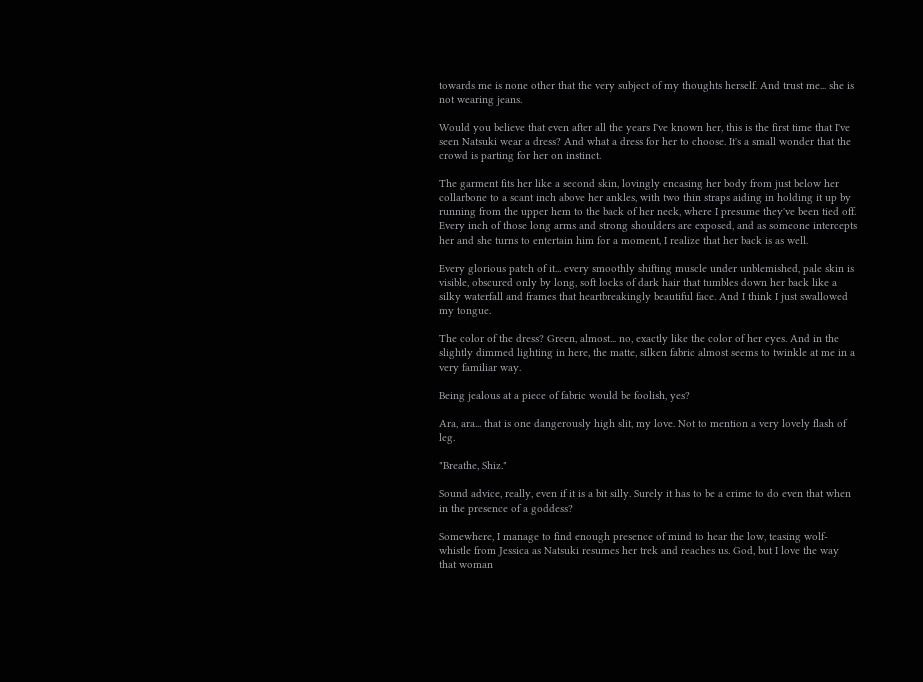towards me is none other that the very subject of my thoughts herself. And trust me... she is not wearing jeans.

Would you believe that even after all the years I've known her, this is the first time that I've seen Natsuki wear a dress? And what a dress for her to choose. It's a small wonder that the crowd is parting for her on instinct.

The garment fits her like a second skin, lovingly encasing her body from just below her collarbone to a scant inch above her ankles, with two thin straps aiding in holding it up by running from the upper hem to the back of her neck, where I presume they've been tied off. Every inch of those long arms and strong shoulders are exposed, and as someone intercepts her and she turns to entertain him for a moment, I realize that her back is as well.

Every glorious patch of it... every smoothly shifting muscle under unblemished, pale skin is visible, obscured only by long, soft locks of dark hair that tumbles down her back like a silky waterfall and frames that heartbreakingly beautiful face. And I think I just swallowed my tongue.

The color of the dress? Green, almost... no, exactly like the color of her eyes. And in the slightly dimmed lighting in here, the matte, silken fabric almost seems to twinkle at me in a very familiar way.

Being jealous at a piece of fabric would be foolish, yes?

Ara, ara... that is one dangerously high slit, my love. Not to mention a very lovely flash of leg.

"Breathe, Shiz."

Sound advice, really, even if it is a bit silly. Surely it has to be a crime to do even that when in the presence of a goddess?

Somewhere, I manage to find enough presence of mind to hear the low, teasing wolf-whistle from Jessica as Natsuki resumes her trek and reaches us. God, but I love the way that woman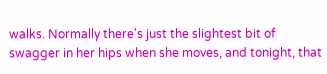walks. Normally there's just the slightest bit of swagger in her hips when she moves, and tonight, that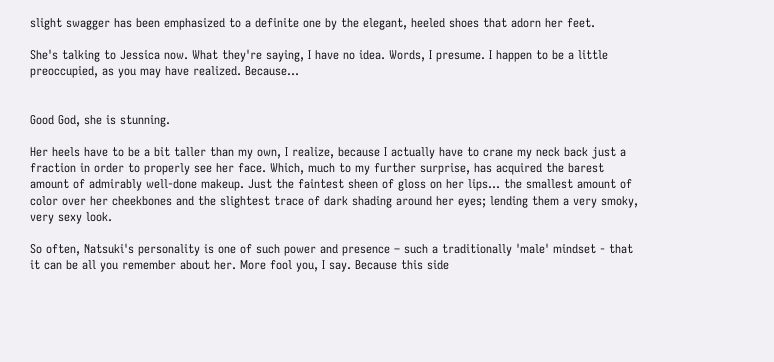slight swagger has been emphasized to a definite one by the elegant, heeled shoes that adorn her feet.

She's talking to Jessica now. What they're saying, I have no idea. Words, I presume. I happen to be a little preoccupied, as you may have realized. Because...


Good God, she is stunning.

Her heels have to be a bit taller than my own, I realize, because I actually have to crane my neck back just a fraction in order to properly see her face. Which, much to my further surprise, has acquired the barest amount of admirably well-done makeup. Just the faintest sheen of gloss on her lips... the smallest amount of color over her cheekbones and the slightest trace of dark shading around her eyes; lending them a very smoky, very sexy look.

So often, Natsuki's personality is one of such power and presence – such a traditionally 'male' mindset - that it can be all you remember about her. More fool you, I say. Because this side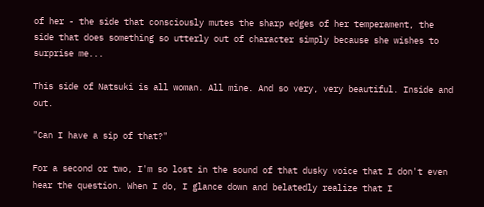of her - the side that consciously mutes the sharp edges of her temperament, the side that does something so utterly out of character simply because she wishes to surprise me...

This side of Natsuki is all woman. All mine. And so very, very beautiful. Inside and out.

"Can I have a sip of that?"

For a second or two, I'm so lost in the sound of that dusky voice that I don't even hear the question. When I do, I glance down and belatedly realize that I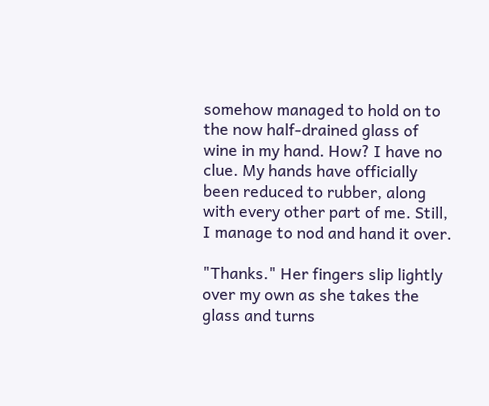somehow managed to hold on to the now half-drained glass of wine in my hand. How? I have no clue. My hands have officially been reduced to rubber, along with every other part of me. Still, I manage to nod and hand it over.

"Thanks." Her fingers slip lightly over my own as she takes the glass and turns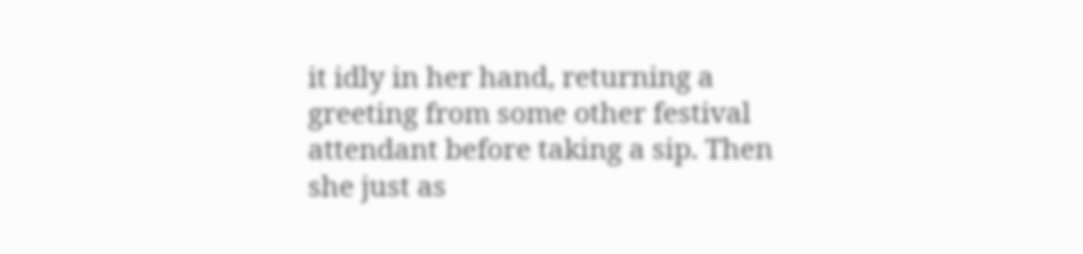it idly in her hand, returning a greeting from some other festival attendant before taking a sip. Then she just as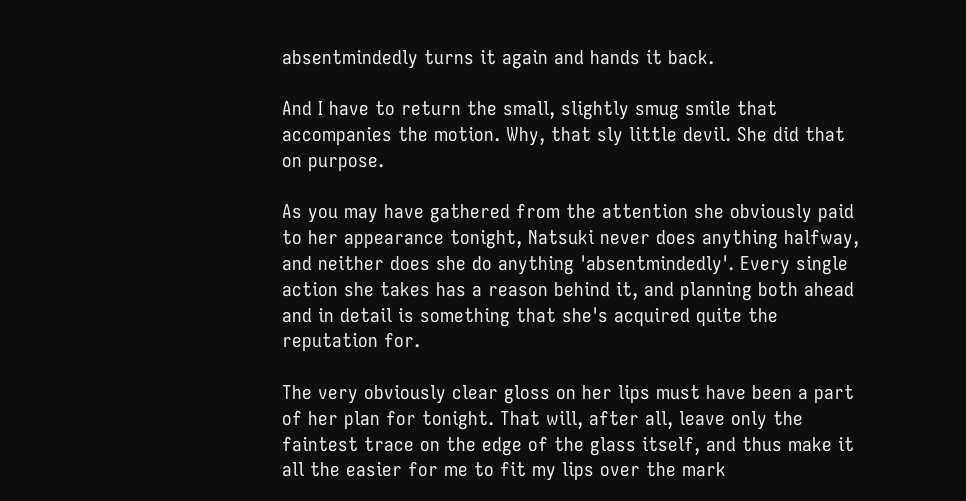absentmindedly turns it again and hands it back.

And I have to return the small, slightly smug smile that accompanies the motion. Why, that sly little devil. She did that on purpose.

As you may have gathered from the attention she obviously paid to her appearance tonight, Natsuki never does anything halfway, and neither does she do anything 'absentmindedly'. Every single action she takes has a reason behind it, and planning both ahead and in detail is something that she's acquired quite the reputation for.

The very obviously clear gloss on her lips must have been a part of her plan for tonight. That will, after all, leave only the faintest trace on the edge of the glass itself, and thus make it all the easier for me to fit my lips over the mark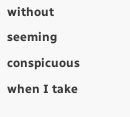without seeming conspicuous when I take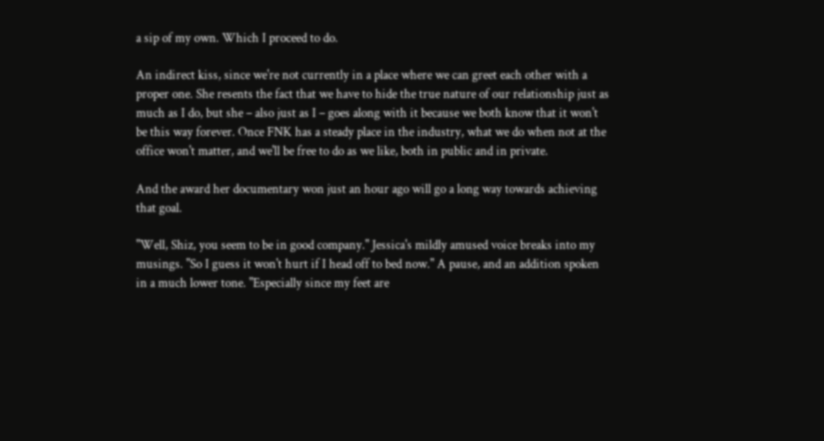a sip of my own. Which I proceed to do.

An indirect kiss, since we're not currently in a place where we can greet each other with a proper one. She resents the fact that we have to hide the true nature of our relationship just as much as I do, but she – also just as I – goes along with it because we both know that it won't be this way forever. Once FNK has a steady place in the industry, what we do when not at the office won't matter, and we'll be free to do as we like, both in public and in private.

And the award her documentary won just an hour ago will go a long way towards achieving that goal.

"Well, Shiz, you seem to be in good company." Jessica's mildly amused voice breaks into my musings. "So I guess it won't hurt if I head off to bed now." A pause, and an addition spoken in a much lower tone. "Especially since my feet are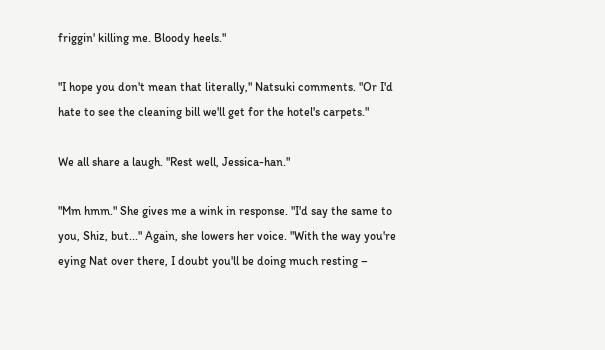friggin' killing me. Bloody heels."

"I hope you don't mean that literally," Natsuki comments. "Or I'd hate to see the cleaning bill we'll get for the hotel's carpets."

We all share a laugh. "Rest well, Jessica-han."

"Mm hmm." She gives me a wink in response. "I'd say the same to you, Shiz, but..." Again, she lowers her voice. "With the way you're eying Nat over there, I doubt you'll be doing much resting –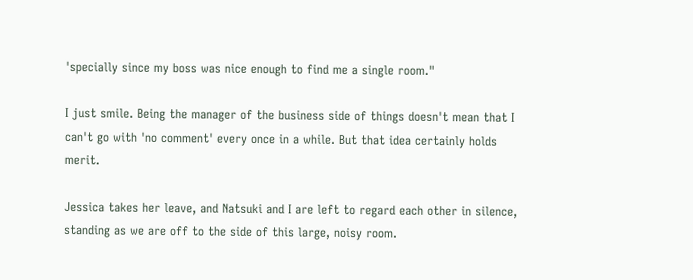'specially since my boss was nice enough to find me a single room."

I just smile. Being the manager of the business side of things doesn't mean that I can't go with 'no comment' every once in a while. But that idea certainly holds merit.

Jessica takes her leave, and Natsuki and I are left to regard each other in silence, standing as we are off to the side of this large, noisy room.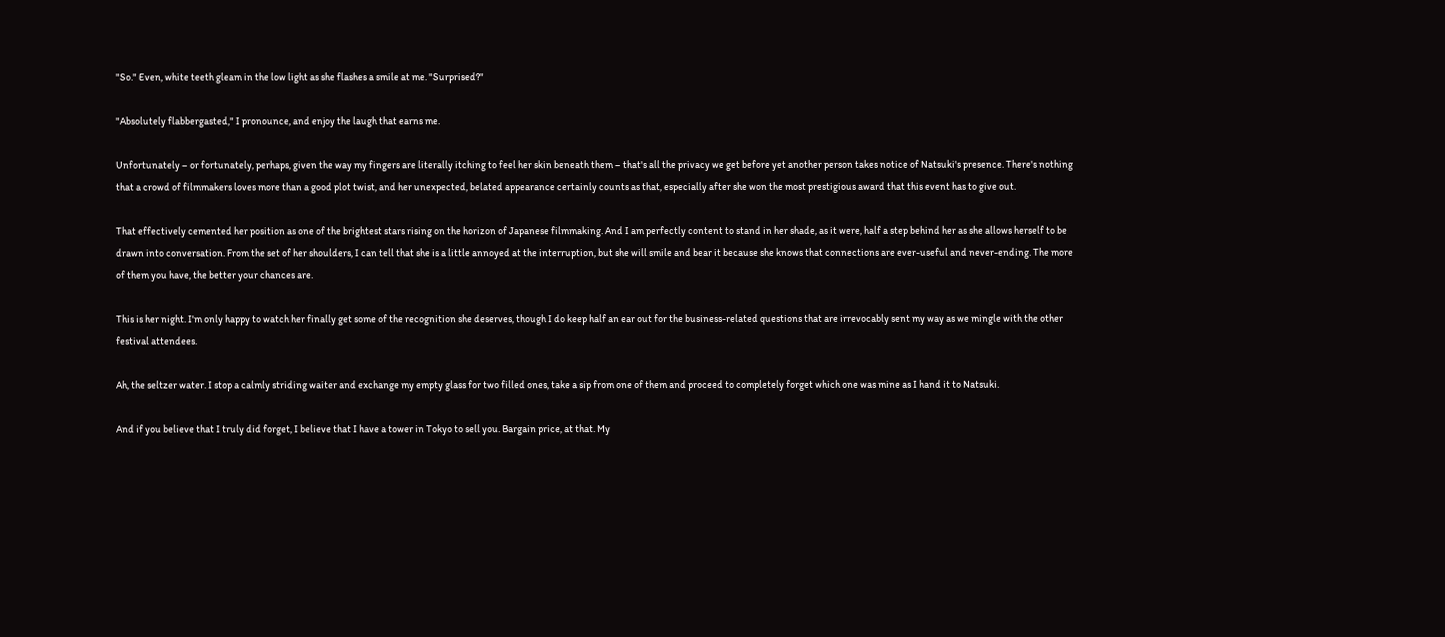"So." Even, white teeth gleam in the low light as she flashes a smile at me. "Surprised?"

"Absolutely flabbergasted," I pronounce, and enjoy the laugh that earns me.

Unfortunately – or fortunately, perhaps, given the way my fingers are literally itching to feel her skin beneath them – that's all the privacy we get before yet another person takes notice of Natsuki's presence. There's nothing that a crowd of filmmakers loves more than a good plot twist, and her unexpected, belated appearance certainly counts as that, especially after she won the most prestigious award that this event has to give out.

That effectively cemented her position as one of the brightest stars rising on the horizon of Japanese filmmaking. And I am perfectly content to stand in her shade, as it were, half a step behind her as she allows herself to be drawn into conversation. From the set of her shoulders, I can tell that she is a little annoyed at the interruption, but she will smile and bear it because she knows that connections are ever-useful and never-ending. The more of them you have, the better your chances are.

This is her night. I'm only happy to watch her finally get some of the recognition she deserves, though I do keep half an ear out for the business-related questions that are irrevocably sent my way as we mingle with the other festival attendees.

Ah, the seltzer water. I stop a calmly striding waiter and exchange my empty glass for two filled ones, take a sip from one of them and proceed to completely forget which one was mine as I hand it to Natsuki.

And if you believe that I truly did forget, I believe that I have a tower in Tokyo to sell you. Bargain price, at that. My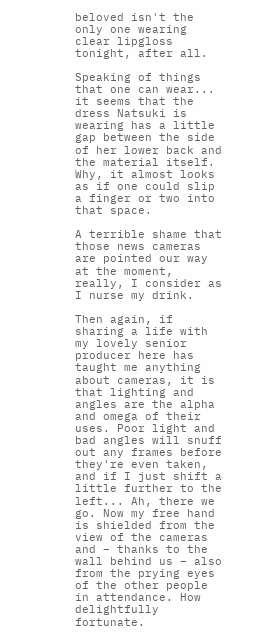beloved isn't the only one wearing clear lipgloss tonight, after all.

Speaking of things that one can wear... it seems that the dress Natsuki is wearing has a little gap between the side of her lower back and the material itself. Why, it almost looks as if one could slip a finger or two into that space.

A terrible shame that those news cameras are pointed our way at the moment, really, I consider as I nurse my drink.

Then again, if sharing a life with my lovely senior producer here has taught me anything about cameras, it is that lighting and angles are the alpha and omega of their uses. Poor light and bad angles will snuff out any frames before they're even taken, and if I just shift a little further to the left... Ah, there we go. Now my free hand is shielded from the view of the cameras and – thanks to the wall behind us – also from the prying eyes of the other people in attendance. How delightfully fortunate.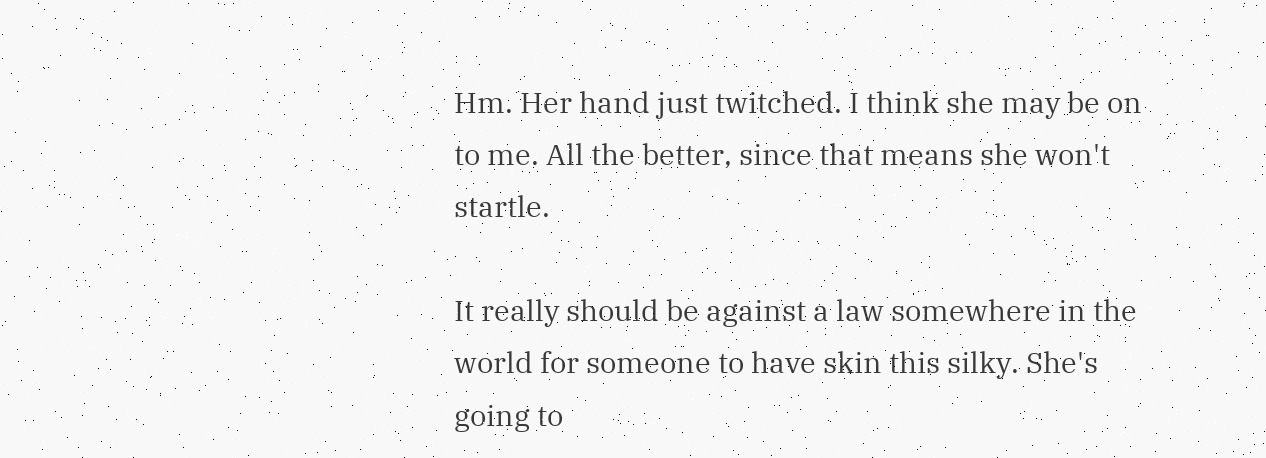Hm. Her hand just twitched. I think she may be on to me. All the better, since that means she won't startle.

It really should be against a law somewhere in the world for someone to have skin this silky. She's going to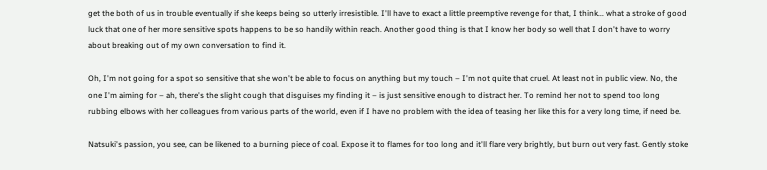get the both of us in trouble eventually if she keeps being so utterly irresistible. I'll have to exact a little preemptive revenge for that, I think... what a stroke of good luck that one of her more sensitive spots happens to be so handily within reach. Another good thing is that I know her body so well that I don't have to worry about breaking out of my own conversation to find it.

Oh, I'm not going for a spot so sensitive that she won't be able to focus on anything but my touch – I'm not quite that cruel. At least not in public view. No, the one I'm aiming for – ah, there's the slight cough that disguises my finding it – is just sensitive enough to distract her. To remind her not to spend too long rubbing elbows with her colleagues from various parts of the world, even if I have no problem with the idea of teasing her like this for a very long time, if need be.

Natsuki's passion, you see, can be likened to a burning piece of coal. Expose it to flames for too long and it'll flare very brightly, but burn out very fast. Gently stoke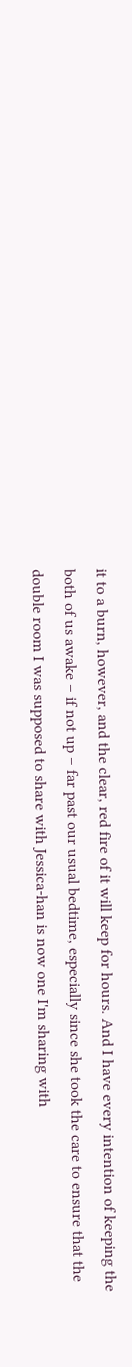it to a burn, however, and the clear, red fire of it will keep for hours. And I have every intention of keeping the both of us awake – if not up – far past our usual bedtime, especially since she took the care to ensure that the double room I was supposed to share with Jessica-han is now one I'm sharing with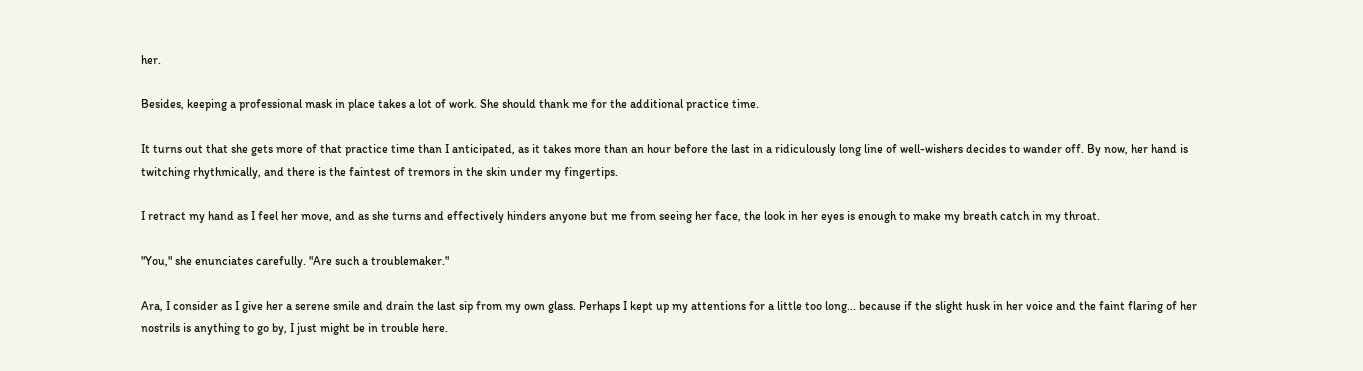her.

Besides, keeping a professional mask in place takes a lot of work. She should thank me for the additional practice time.

It turns out that she gets more of that practice time than I anticipated, as it takes more than an hour before the last in a ridiculously long line of well-wishers decides to wander off. By now, her hand is twitching rhythmically, and there is the faintest of tremors in the skin under my fingertips.

I retract my hand as I feel her move, and as she turns and effectively hinders anyone but me from seeing her face, the look in her eyes is enough to make my breath catch in my throat.

"You," she enunciates carefully. "Are such a troublemaker."

Ara, I consider as I give her a serene smile and drain the last sip from my own glass. Perhaps I kept up my attentions for a little too long... because if the slight husk in her voice and the faint flaring of her nostrils is anything to go by, I just might be in trouble here.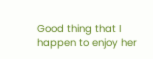Good thing that I happen to enjoy her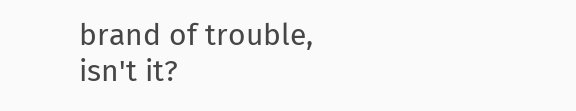brand of trouble, isn't it?